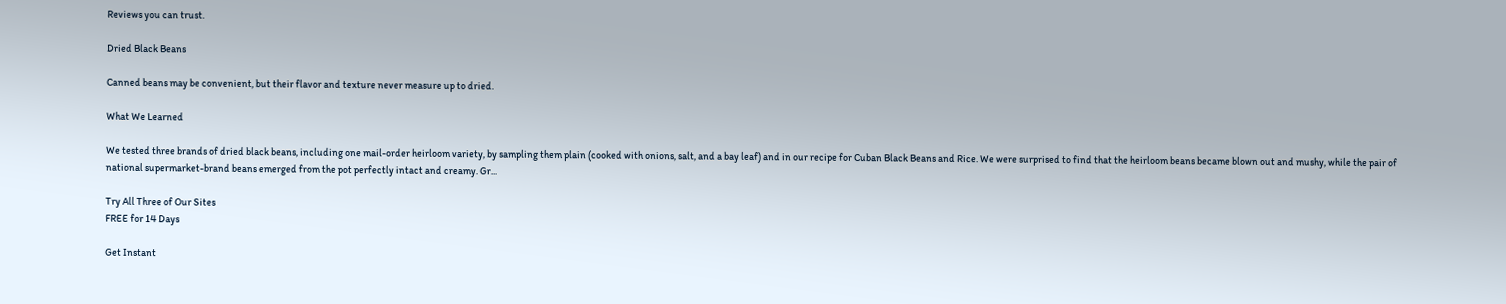Reviews you can trust.

Dried Black Beans

Canned beans may be convenient, but their flavor and texture never measure up to dried.

What We Learned

We tested three brands of dried black beans, including one mail-order heirloom variety, by sampling them plain (cooked with onions, salt, and a bay leaf) and in our recipe for Cuban Black Beans and Rice. We were surprised to find that the heirloom beans became blown out and mushy, while the pair of national supermarket-brand beans emerged from the pot perfectly intact and creamy. Gr...

Try All Three of Our Sites
FREE for 14 Days

Get Instant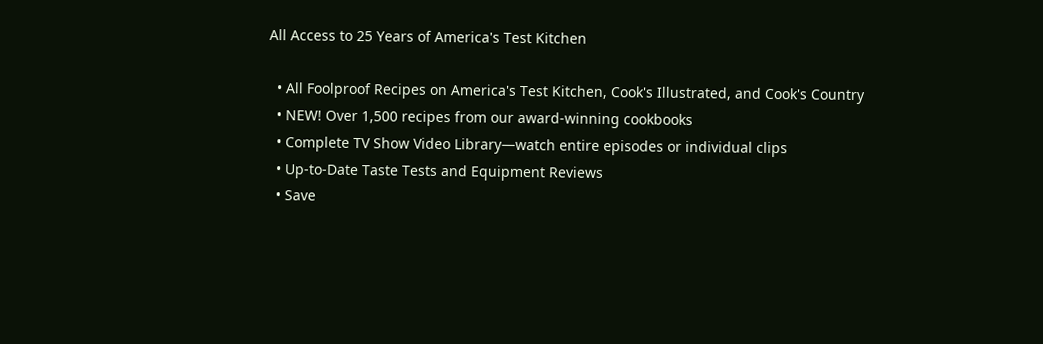All Access to 25 Years of America's Test Kitchen

  • All Foolproof Recipes on America's Test Kitchen, Cook's Illustrated, and Cook's Country
  • NEW! Over 1,500 recipes from our award-winning cookbooks
  • Complete TV Show Video Library—watch entire episodes or individual clips
  • Up-to-Date Taste Tests and Equipment Reviews
  • Save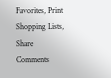Favorites, Print Shopping Lists, Share Comments